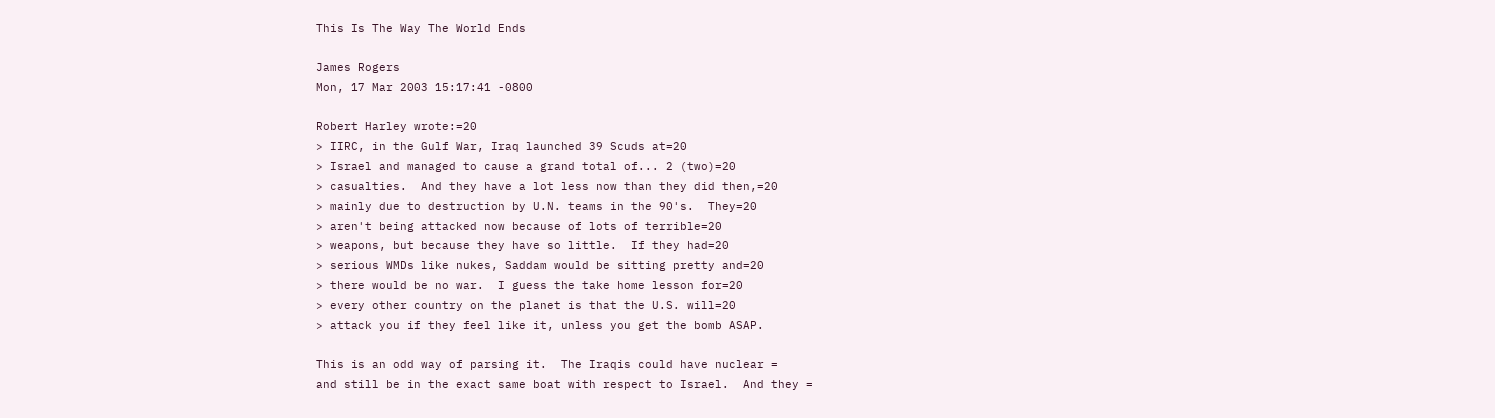This Is The Way The World Ends

James Rogers
Mon, 17 Mar 2003 15:17:41 -0800

Robert Harley wrote:=20
> IIRC, in the Gulf War, Iraq launched 39 Scuds at=20
> Israel and managed to cause a grand total of... 2 (two)=20
> casualties.  And they have a lot less now than they did then,=20
> mainly due to destruction by U.N. teams in the 90's.  They=20
> aren't being attacked now because of lots of terrible=20
> weapons, but because they have so little.  If they had=20
> serious WMDs like nukes, Saddam would be sitting pretty and=20
> there would be no war.  I guess the take home lesson for=20
> every other country on the planet is that the U.S. will=20
> attack you if they feel like it, unless you get the bomb ASAP.

This is an odd way of parsing it.  The Iraqis could have nuclear =
and still be in the exact same boat with respect to Israel.  And they =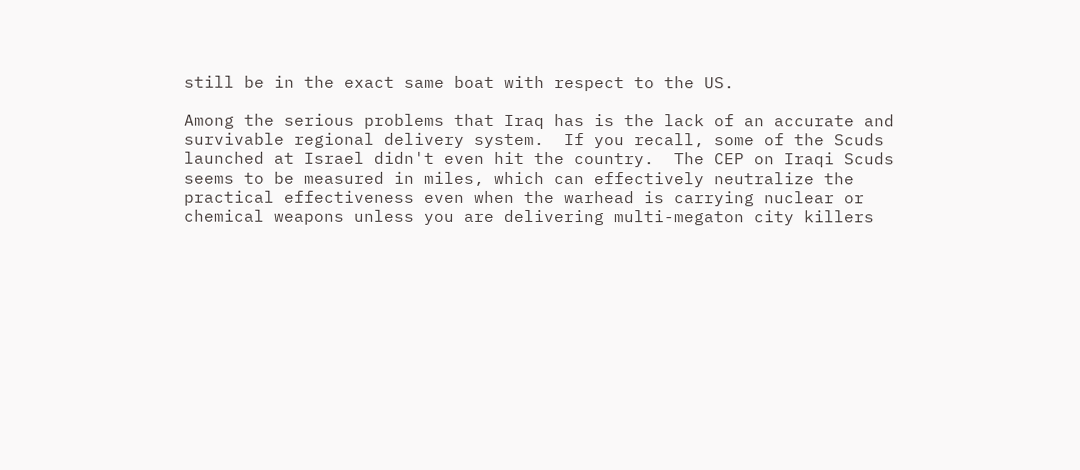still be in the exact same boat with respect to the US.

Among the serious problems that Iraq has is the lack of an accurate and
survivable regional delivery system.  If you recall, some of the Scuds
launched at Israel didn't even hit the country.  The CEP on Iraqi Scuds
seems to be measured in miles, which can effectively neutralize the
practical effectiveness even when the warhead is carrying nuclear or
chemical weapons unless you are delivering multi-megaton city killers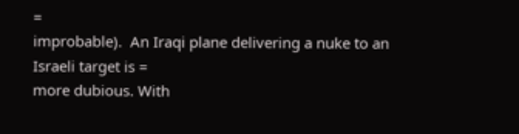=
improbable).  An Iraqi plane delivering a nuke to an Israeli target is =
more dubious. With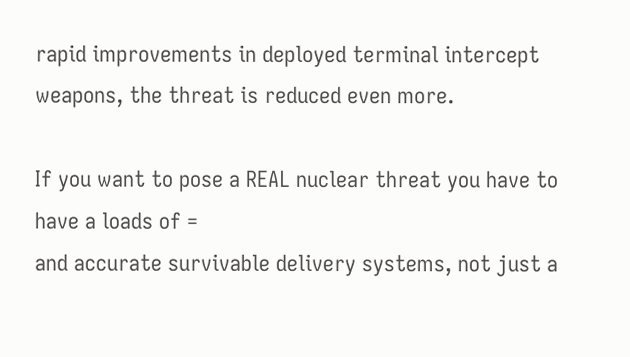rapid improvements in deployed terminal intercept
weapons, the threat is reduced even more.

If you want to pose a REAL nuclear threat you have to have a loads of =
and accurate survivable delivery systems, not just a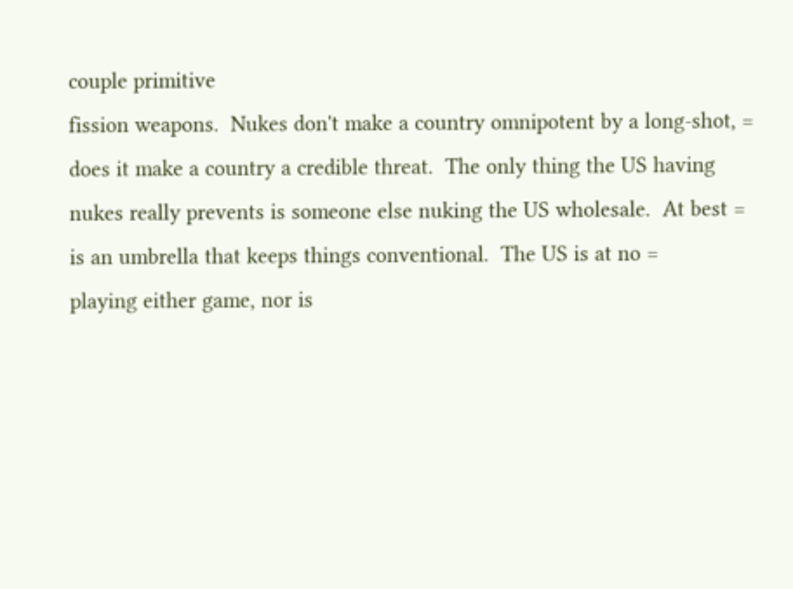couple primitive
fission weapons.  Nukes don't make a country omnipotent by a long-shot, =
does it make a country a credible threat.  The only thing the US having
nukes really prevents is someone else nuking the US wholesale.  At best =
is an umbrella that keeps things conventional.  The US is at no =
playing either game, nor is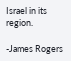Israel in its region.

-James Rogers